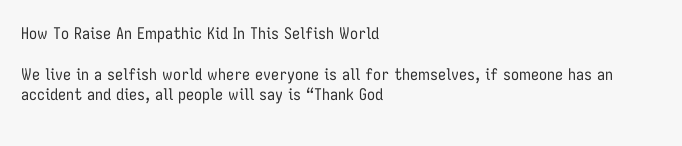How To Raise An Empathic Kid In This Selfish World

We live in a selfish world where everyone is all for themselves, if someone has an accident and dies, all people will say is “Thank God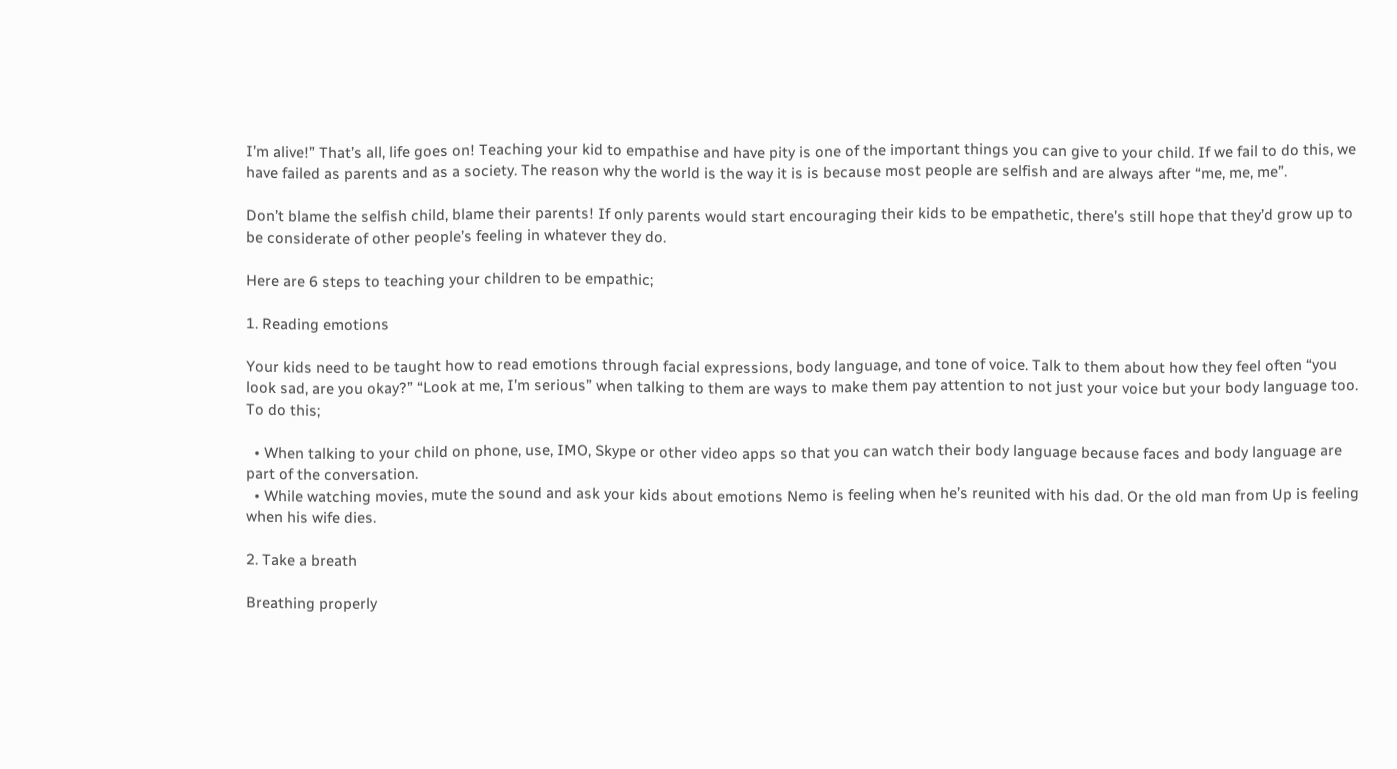I’m alive!” That’s all, life goes on! Teaching your kid to empathise and have pity is one of the important things you can give to your child. If we fail to do this, we have failed as parents and as a society. The reason why the world is the way it is is because most people are selfish and are always after “me, me, me”.

Don’t blame the selfish child, blame their parents! If only parents would start encouraging their kids to be empathetic, there’s still hope that they’d grow up to be considerate of other people’s feeling in whatever they do.

Here are 6 steps to teaching your children to be empathic;

1. Reading emotions

Your kids need to be taught how to read emotions through facial expressions, body language, and tone of voice. Talk to them about how they feel often “you look sad, are you okay?” “Look at me, I’m serious” when talking to them are ways to make them pay attention to not just your voice but your body language too. To do this;

  • When talking to your child on phone, use, IMO, Skype or other video apps so that you can watch their body language because faces and body language are part of the conversation.
  • While watching movies, mute the sound and ask your kids about emotions Nemo is feeling when he’s reunited with his dad. Or the old man from Up is feeling when his wife dies.

2. Take a breath

Breathing properly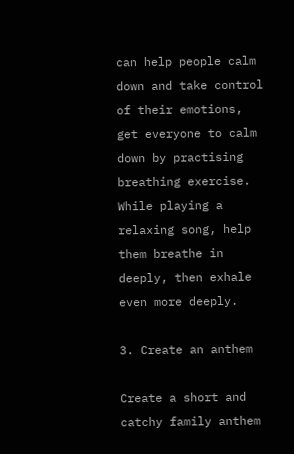can help people calm down and take control of their emotions, get everyone to calm down by practising breathing exercise. While playing a relaxing song, help them breathe in deeply, then exhale even more deeply.

3. Create an anthem

Create a short and catchy family anthem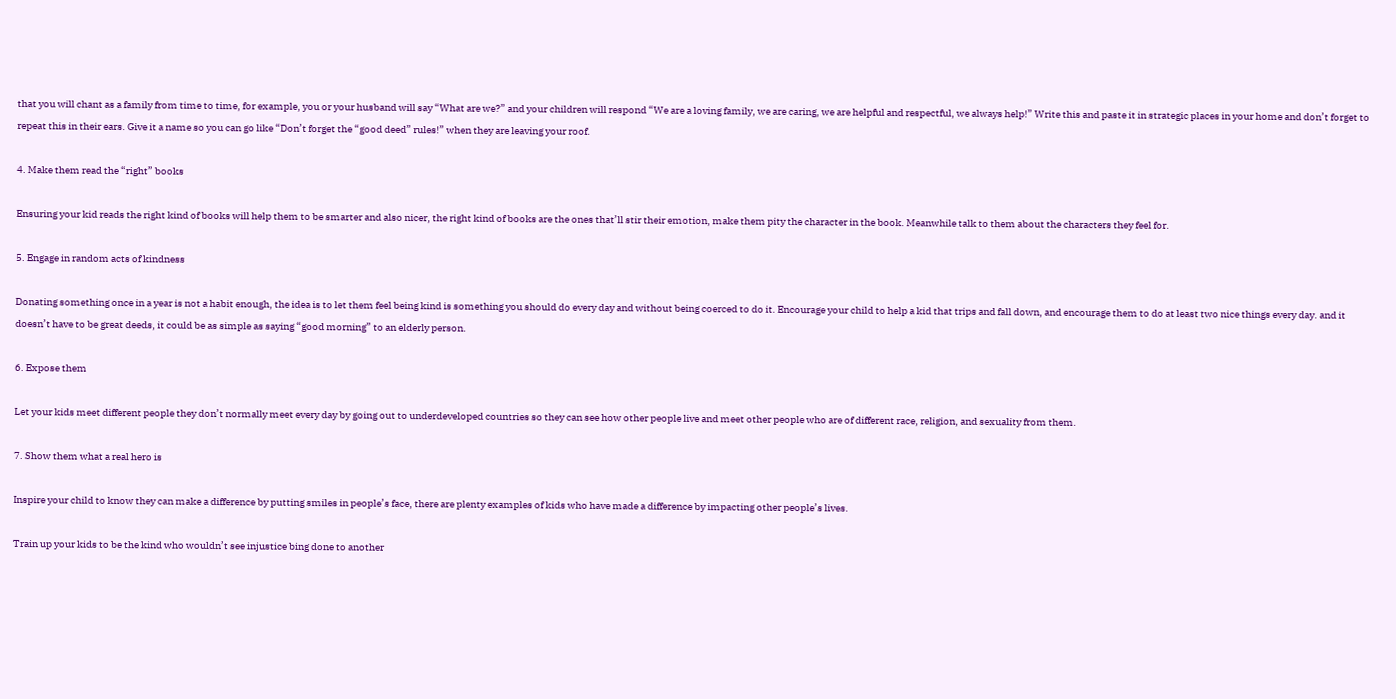that you will chant as a family from time to time, for example, you or your husband will say “What are we?” and your children will respond “We are a loving family, we are caring, we are helpful and respectful, we always help!” Write this and paste it in strategic places in your home and don’t forget to repeat this in their ears. Give it a name so you can go like “Don’t forget the “good deed” rules!” when they are leaving your roof.

4. Make them read the “right” books

Ensuring your kid reads the right kind of books will help them to be smarter and also nicer, the right kind of books are the ones that’ll stir their emotion, make them pity the character in the book. Meanwhile talk to them about the characters they feel for.

5. Engage in random acts of kindness

Donating something once in a year is not a habit enough, the idea is to let them feel being kind is something you should do every day and without being coerced to do it. Encourage your child to help a kid that trips and fall down, and encourage them to do at least two nice things every day. and it doesn’t have to be great deeds, it could be as simple as saying “good morning” to an elderly person.

6. Expose them

Let your kids meet different people they don’t normally meet every day by going out to underdeveloped countries so they can see how other people live and meet other people who are of different race, religion, and sexuality from them.

7. Show them what a real hero is

Inspire your child to know they can make a difference by putting smiles in people’s face, there are plenty examples of kids who have made a difference by impacting other people’s lives.

Train up your kids to be the kind who wouldn’t see injustice bing done to another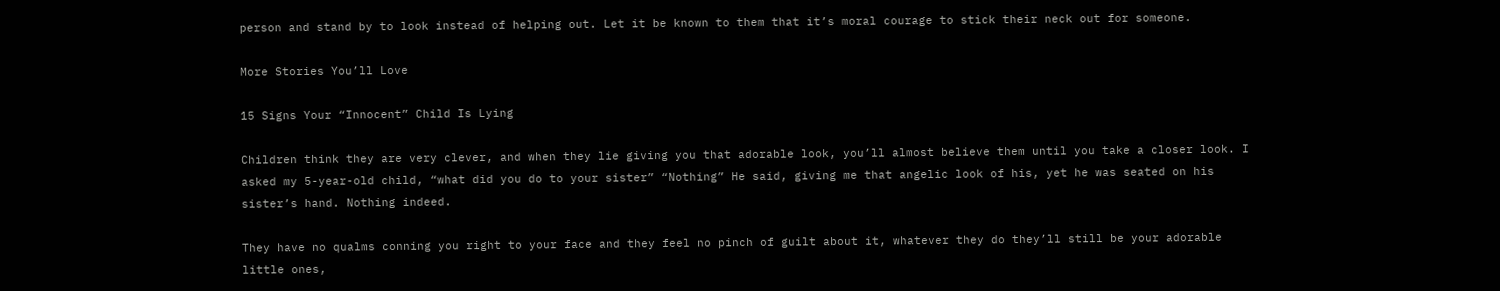person and stand by to look instead of helping out. Let it be known to them that it’s moral courage to stick their neck out for someone.

More Stories You’ll Love

15 Signs Your “Innocent” Child Is Lying

Children think they are very clever, and when they lie giving you that adorable look, you’ll almost believe them until you take a closer look. I asked my 5-year-old child, “what did you do to your sister” “Nothing” He said, giving me that angelic look of his, yet he was seated on his sister’s hand. Nothing indeed.

They have no qualms conning you right to your face and they feel no pinch of guilt about it, whatever they do they’ll still be your adorable little ones,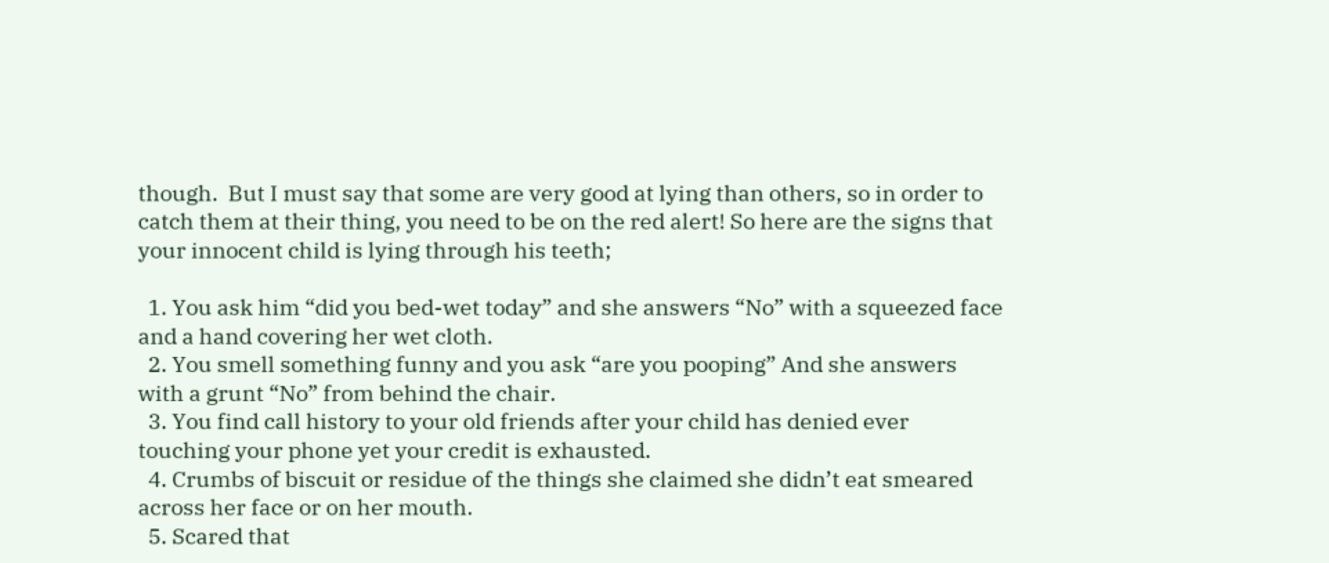though.  But I must say that some are very good at lying than others, so in order to catch them at their thing, you need to be on the red alert! So here are the signs that your innocent child is lying through his teeth;

  1. You ask him “did you bed-wet today” and she answers “No” with a squeezed face and a hand covering her wet cloth.
  2. You smell something funny and you ask “are you pooping” And she answers with a grunt “No” from behind the chair.
  3. You find call history to your old friends after your child has denied ever touching your phone yet your credit is exhausted.
  4. Crumbs of biscuit or residue of the things she claimed she didn’t eat smeared across her face or on her mouth.
  5. Scared that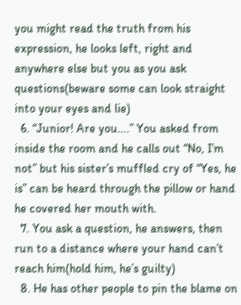you might read the truth from his expression, he looks left, right and anywhere else but you as you ask questions(beware some can look straight into your eyes and lie)
  6. “Junior! Are you….” You asked from inside the room and he calls out “No, I’m not” but his sister’s muffled cry of “Yes, he is” can be heard through the pillow or hand he covered her mouth with.
  7. You ask a question, he answers, then run to a distance where your hand can’t reach him(hold him, he’s guilty)
  8. He has other people to pin the blame on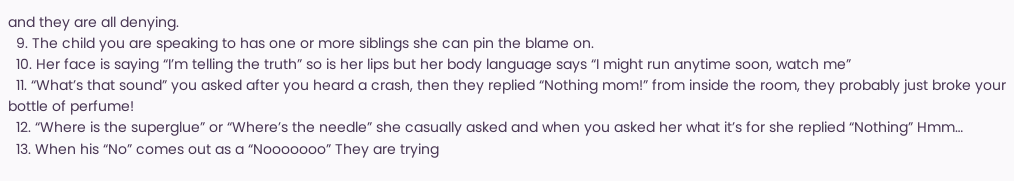and they are all denying.
  9. The child you are speaking to has one or more siblings she can pin the blame on.
  10. Her face is saying “I’m telling the truth” so is her lips but her body language says “I might run anytime soon, watch me”
  11. “What’s that sound” you asked after you heard a crash, then they replied “Nothing mom!” from inside the room, they probably just broke your bottle of perfume!
  12. “Where is the superglue” or “Where’s the needle” she casually asked and when you asked her what it’s for she replied “Nothing” Hmm…
  13. When his “No” comes out as a “Nooooooo” They are trying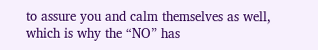to assure you and calm themselves as well, which is why the “NO” has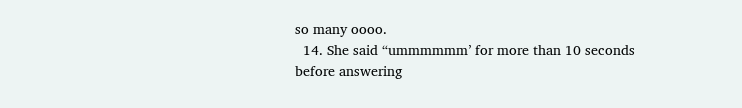so many oooo.
  14. She said “ummmmmm’ for more than 10 seconds before answering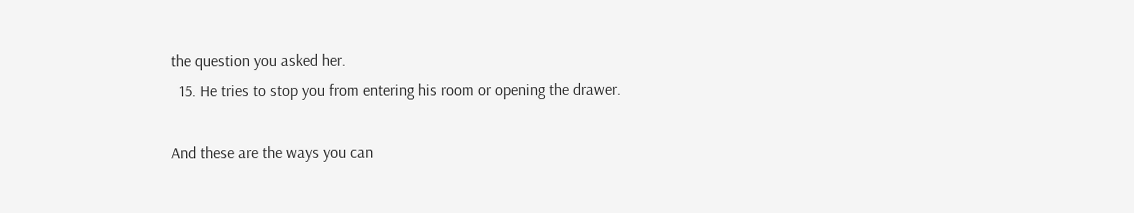the question you asked her.
  15. He tries to stop you from entering his room or opening the drawer.

And these are the ways you can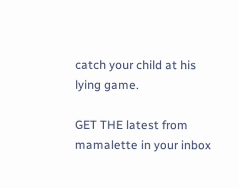catch your child at his lying game.

GET THE latest from mamalette in your inbox